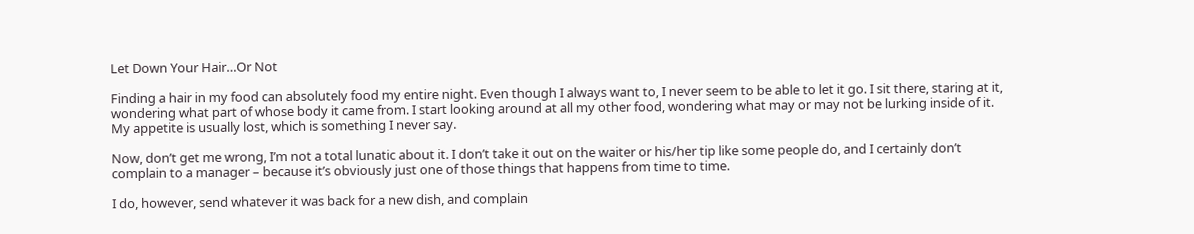Let Down Your Hair…Or Not

Finding a hair in my food can absolutely food my entire night. Even though I always want to, I never seem to be able to let it go. I sit there, staring at it, wondering what part of whose body it came from. I start looking around at all my other food, wondering what may or may not be lurking inside of it. My appetite is usually lost, which is something I never say.

Now, don’t get me wrong, I’m not a total lunatic about it. I don’t take it out on the waiter or his/her tip like some people do, and I certainly don’t complain to a manager – because it’s obviously just one of those things that happens from time to time.

I do, however, send whatever it was back for a new dish, and complain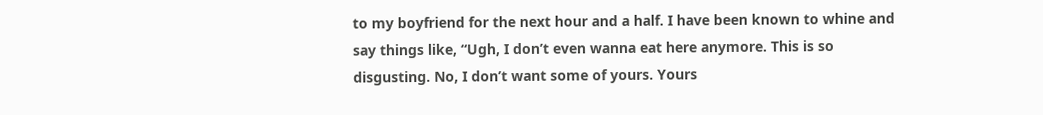to my boyfriend for the next hour and a half. I have been known to whine and say things like, “Ugh, I don’t even wanna eat here anymore. This is so disgusting. No, I don’t want some of yours. Yours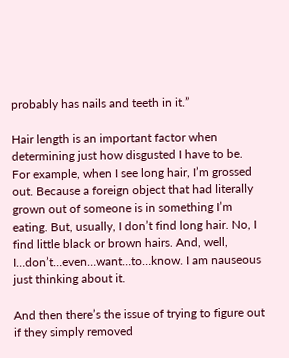probably has nails and teeth in it.”

Hair length is an important factor when determining just how disgusted I have to be. For example, when I see long hair, I’m grossed out. Because a foreign object that had literally grown out of someone is in something I’m eating. But, usually, I don’t find long hair. No, I find little black or brown hairs. And, well, I…don’t…even…want…to…know. I am nauseous just thinking about it.

And then there’s the issue of trying to figure out if they simply removed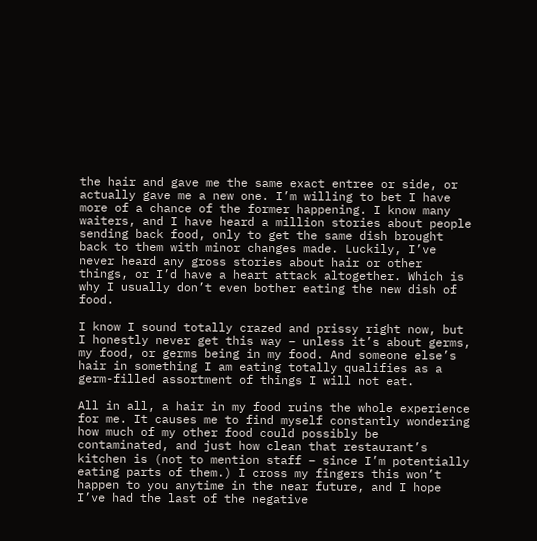the hair and gave me the same exact entree or side, or actually gave me a new one. I’m willing to bet I have more of a chance of the former happening. I know many waiters, and I have heard a million stories about people sending back food, only to get the same dish brought back to them with minor changes made. Luckily, I’ve never heard any gross stories about hair or other things, or I’d have a heart attack altogether. Which is why I usually don’t even bother eating the new dish of food.

I know I sound totally crazed and prissy right now, but I honestly never get this way – unless it’s about germs, my food, or germs being in my food. And someone else’s hair in something I am eating totally qualifies as a germ-filled assortment of things I will not eat.

All in all, a hair in my food ruins the whole experience for me. It causes me to find myself constantly wondering how much of my other food could possibly be contaminated, and just how clean that restaurant’s kitchen is (not to mention staff – since I’m potentially eating parts of them.) I cross my fingers this won’t happen to you anytime in the near future, and I hope I’ve had the last of the negative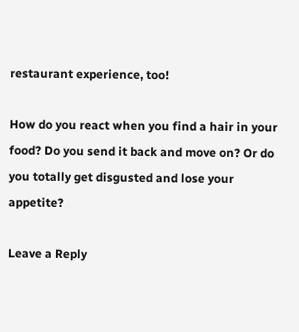restaurant experience, too!

How do you react when you find a hair in your food? Do you send it back and move on? Or do you totally get disgusted and lose your appetite?

Leave a Reply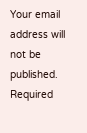Your email address will not be published. Required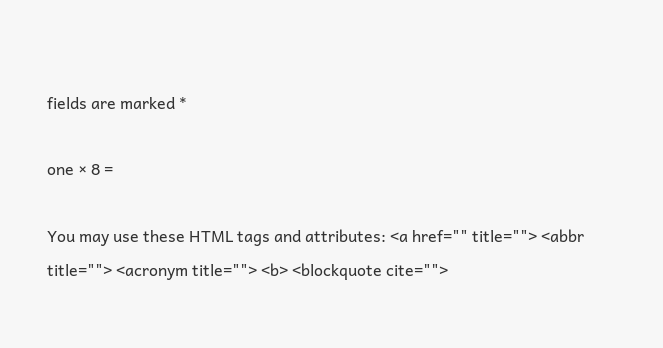fields are marked *

one × 8 =

You may use these HTML tags and attributes: <a href="" title=""> <abbr title=""> <acronym title=""> <b> <blockquote cite="">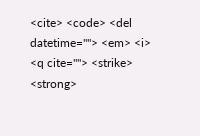<cite> <code> <del datetime=""> <em> <i> <q cite=""> <strike> <strong>